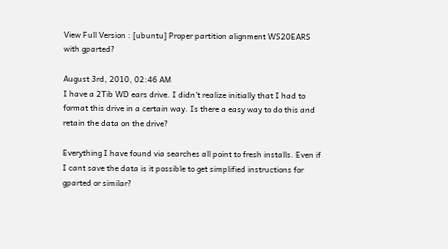View Full Version : [ubuntu] Proper partition alignment WS20EARS with gparted?

August 3rd, 2010, 02:46 AM
I have a 2Tib WD ears drive. I didn't realize initially that I had to format this drive in a certain way. Is there a easy way to do this and retain the data on the drive?

Everything I have found via searches all point to fresh installs. Even if I cant save the data is it possible to get simplified instructions for gparted or similar?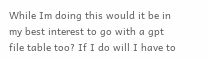While Im doing this would it be in my best interest to go with a gpt file table too? If I do will I have to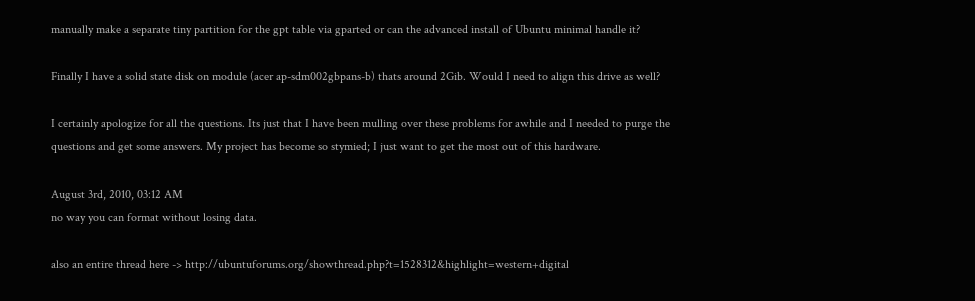manually make a separate tiny partition for the gpt table via gparted or can the advanced install of Ubuntu minimal handle it?

Finally I have a solid state disk on module (acer ap-sdm002gbpans-b) thats around 2Gib. Would I need to align this drive as well?

I certainly apologize for all the questions. Its just that I have been mulling over these problems for awhile and I needed to purge the questions and get some answers. My project has become so stymied; I just want to get the most out of this hardware.

August 3rd, 2010, 03:12 AM
no way you can format without losing data.

also an entire thread here -> http://ubuntuforums.org/showthread.php?t=1528312&highlight=western+digital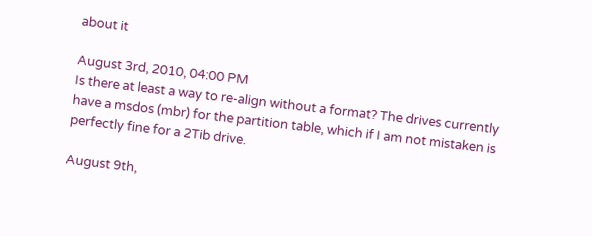about it

August 3rd, 2010, 04:00 PM
Is there at least a way to re-align without a format? The drives currently have a msdos (mbr) for the partition table, which if I am not mistaken is perfectly fine for a 2Tib drive.

August 9th,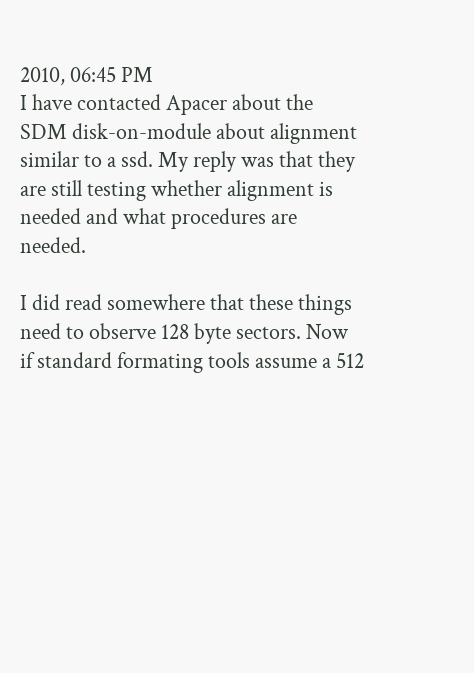2010, 06:45 PM
I have contacted Apacer about the SDM disk-on-module about alignment similar to a ssd. My reply was that they are still testing whether alignment is needed and what procedures are needed.

I did read somewhere that these things need to observe 128 byte sectors. Now if standard formating tools assume a 512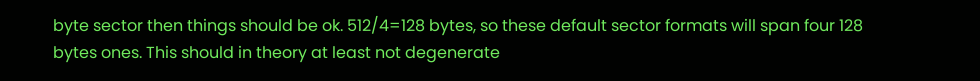byte sector then things should be ok. 512/4=128 bytes, so these default sector formats will span four 128 bytes ones. This should in theory at least not degenerate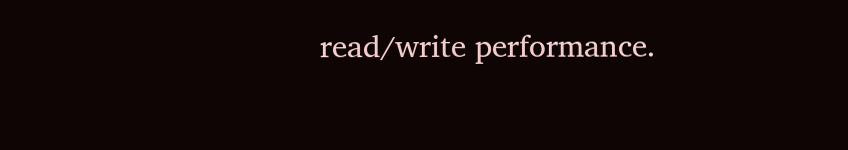read/write performance.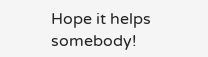Hope it helps somebody!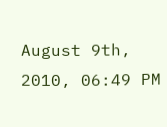August 9th, 2010, 06:49 PM